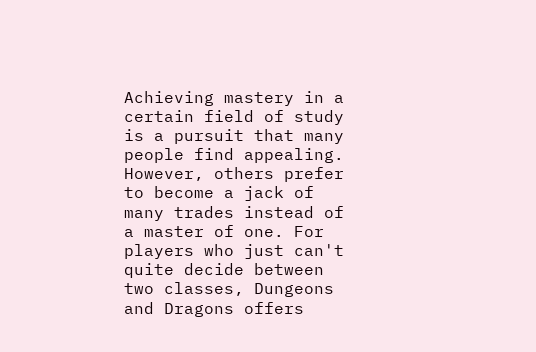Achieving mastery in a certain field of study is a pursuit that many people find appealing. However, others prefer to become a jack of many trades instead of a master of one. For players who just can't quite decide between two classes, Dungeons and Dragons offers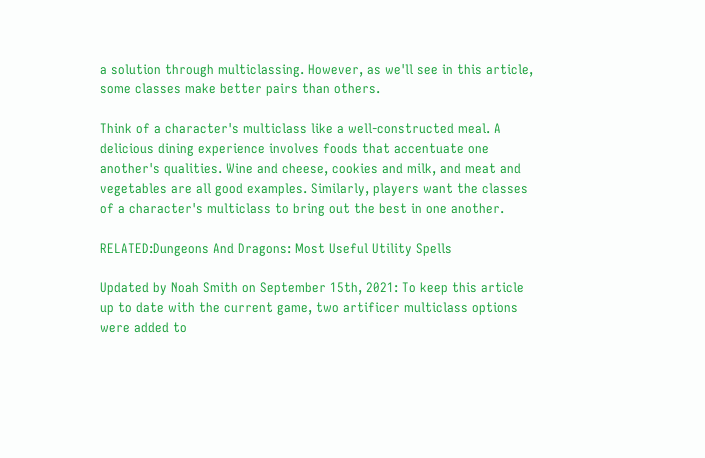a solution through multiclassing. However, as we'll see in this article, some classes make better pairs than others.

Think of a character's multiclass like a well-constructed meal. A delicious dining experience involves foods that accentuate one another's qualities. Wine and cheese, cookies and milk, and meat and vegetables are all good examples. Similarly, players want the classes of a character's multiclass to bring out the best in one another.

RELATED:Dungeons And Dragons: Most Useful Utility Spells

Updated by Noah Smith on September 15th, 2021: To keep this article up to date with the current game, two artificer multiclass options were added to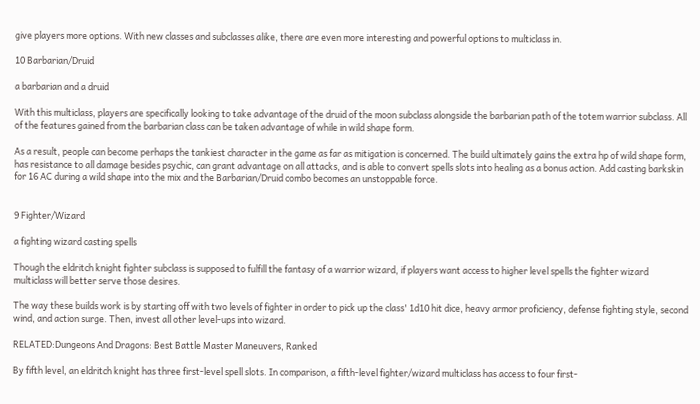give players more options. With new classes and subclasses alike, there are even more interesting and powerful options to multiclass in.

10 Barbarian/Druid

a barbarian and a druid

With this multiclass, players are specifically looking to take advantage of the druid of the moon subclass alongside the barbarian path of the totem warrior subclass. All of the features gained from the barbarian class can be taken advantage of while in wild shape form.

As a result, people can become perhaps the tankiest character in the game as far as mitigation is concerned. The build ultimately gains the extra hp of wild shape form, has resistance to all damage besides psychic, can grant advantage on all attacks, and is able to convert spells slots into healing as a bonus action. Add casting barkskin for 16 AC during a wild shape into the mix and the Barbarian/Druid combo becomes an unstoppable force.


9 Fighter/Wizard

a fighting wizard casting spells

Though the eldritch knight fighter subclass is supposed to fulfill the fantasy of a warrior wizard, if players want access to higher level spells the fighter wizard multiclass will better serve those desires.

The way these builds work is by starting off with two levels of fighter in order to pick up the class' 1d10 hit dice, heavy armor proficiency, defense fighting style, second wind, and action surge. Then, invest all other level-ups into wizard.

RELATED:Dungeons And Dragons: Best Battle Master Maneuvers, Ranked

By fifth level, an eldritch knight has three first-level spell slots. In comparison, a fifth-level fighter/wizard multiclass has access to four first-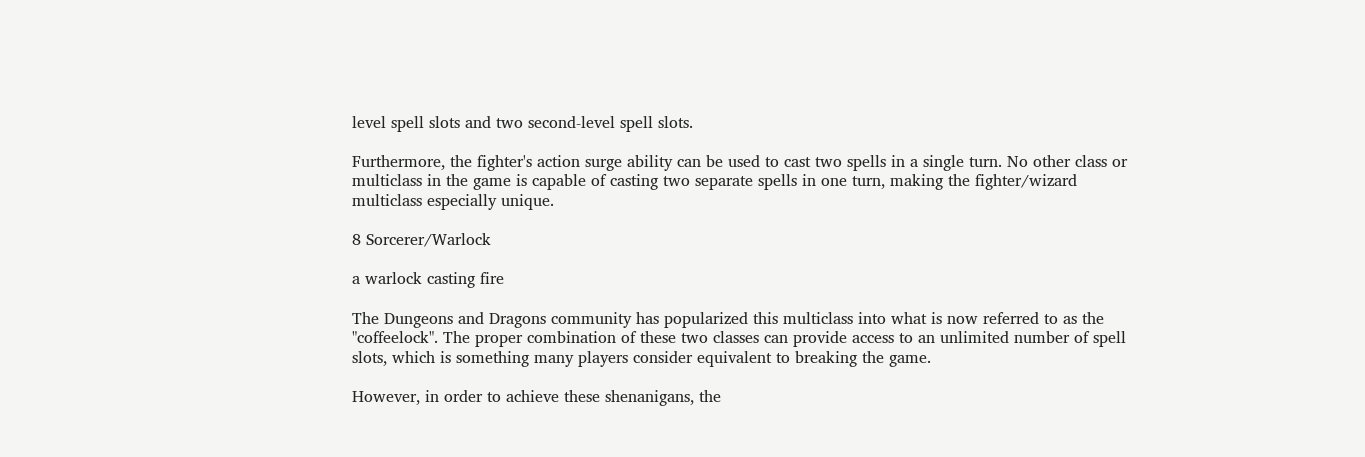level spell slots and two second-level spell slots.

Furthermore, the fighter's action surge ability can be used to cast two spells in a single turn. No other class or multiclass in the game is capable of casting two separate spells in one turn, making the fighter/wizard multiclass especially unique.

8 Sorcerer/Warlock

a warlock casting fire

The Dungeons and Dragons community has popularized this multiclass into what is now referred to as the "coffeelock". The proper combination of these two classes can provide access to an unlimited number of spell slots, which is something many players consider equivalent to breaking the game.

However, in order to achieve these shenanigans, the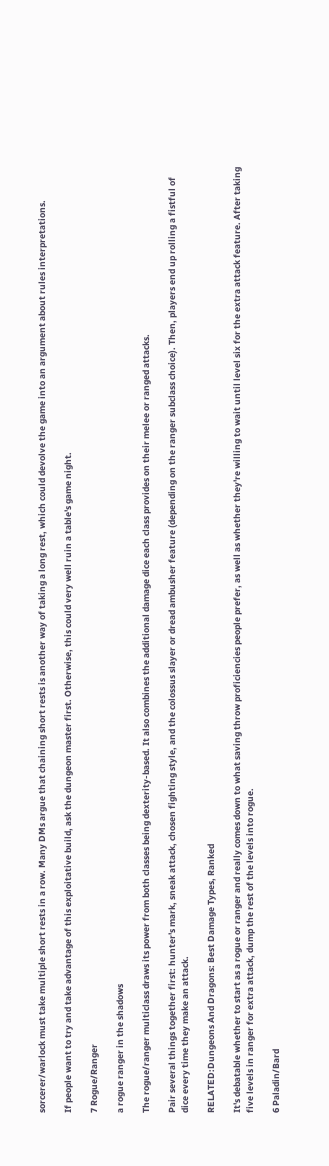sorcerer/warlock must take multiple short rests in a row. Many DMs argue that chaining short rests is another way of taking a long rest, which could devolve the game into an argument about rules interpretations.

If people want to try and take advantage of this exploitative build, ask the dungeon master first. Otherwise, this could very well ruin a table's game night.

7 Rogue/Ranger

a rogue ranger in the shadows

The rogue/ranger multiclass draws its power from both classes being dexterity-based. It also combines the additional damage dice each class provides on their melee or ranged attacks.

Pair several things together first: hunter's mark, sneak attack, chosen fighting style, and the colossus slayer or dread ambusher feature (depending on the ranger subclass choice). Then, players end up rolling a fistful of dice every time they make an attack.

RELATED:Dungeons And Dragons: Best Damage Types, Ranked

It's debatable whether to start as a rogue or ranger and really comes down to what saving throw proficiencies people prefer, as well as whether they're willing to wait until level six for the extra attack feature. After taking five levels in ranger for extra attack, dump the rest of the levels into rogue.

6 Paladin/Bard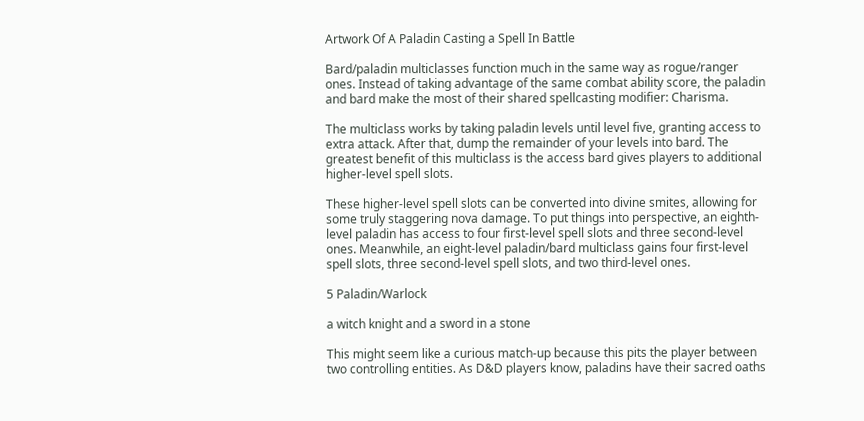Artwork Of A Paladin Casting a Spell In Battle

Bard/paladin multiclasses function much in the same way as rogue/ranger ones. Instead of taking advantage of the same combat ability score, the paladin and bard make the most of their shared spellcasting modifier: Charisma.

The multiclass works by taking paladin levels until level five, granting access to extra attack. After that, dump the remainder of your levels into bard. The greatest benefit of this multiclass is the access bard gives players to additional higher-level spell slots.

These higher-level spell slots can be converted into divine smites, allowing for some truly staggering nova damage. To put things into perspective, an eighth-level paladin has access to four first-level spell slots and three second-level ones. Meanwhile, an eight-level paladin/bard multiclass gains four first-level spell slots, three second-level spell slots, and two third-level ones.

5 Paladin/Warlock

a witch knight and a sword in a stone

This might seem like a curious match-up because this pits the player between two controlling entities. As D&D players know, paladins have their sacred oaths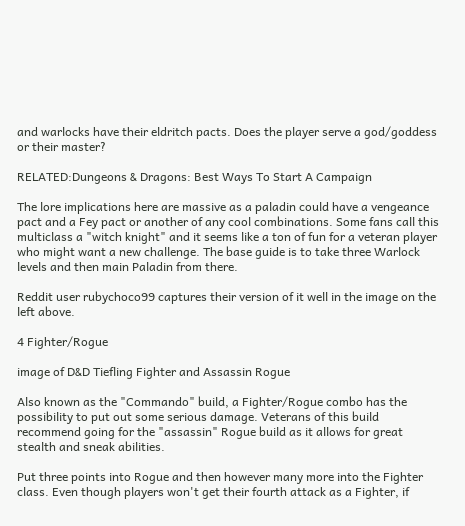and warlocks have their eldritch pacts. Does the player serve a god/goddess or their master?

RELATED:Dungeons & Dragons: Best Ways To Start A Campaign

The lore implications here are massive as a paladin could have a vengeance pact and a Fey pact or another of any cool combinations. Some fans call this multiclass a "witch knight" and it seems like a ton of fun for a veteran player who might want a new challenge. The base guide is to take three Warlock levels and then main Paladin from there.

Reddit user rubychoco99 captures their version of it well in the image on the left above.

4 Fighter/Rogue

image of D&D Tiefling Fighter and Assassin Rogue

Also known as the "Commando" build, a Fighter/Rogue combo has the possibility to put out some serious damage. Veterans of this build recommend going for the "assassin" Rogue build as it allows for great stealth and sneak abilities.

Put three points into Rogue and then however many more into the Fighter class. Even though players won't get their fourth attack as a Fighter, if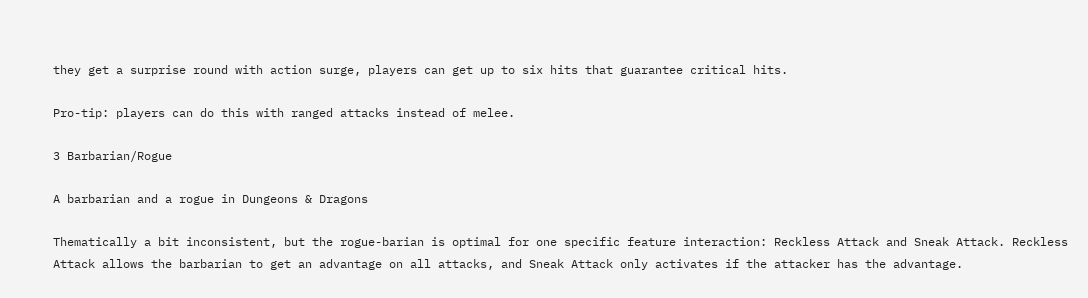they get a surprise round with action surge, players can get up to six hits that guarantee critical hits.

Pro-tip: players can do this with ranged attacks instead of melee.

3 Barbarian/Rogue

A barbarian and a rogue in Dungeons & Dragons

Thematically a bit inconsistent, but the rogue-barian is optimal for one specific feature interaction: Reckless Attack and Sneak Attack. Reckless Attack allows the barbarian to get an advantage on all attacks, and Sneak Attack only activates if the attacker has the advantage.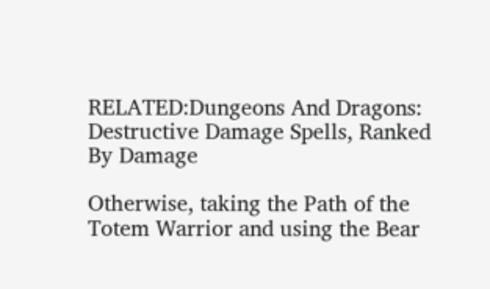RELATED:Dungeons And Dragons: Destructive Damage Spells, Ranked By Damage

Otherwise, taking the Path of the Totem Warrior and using the Bear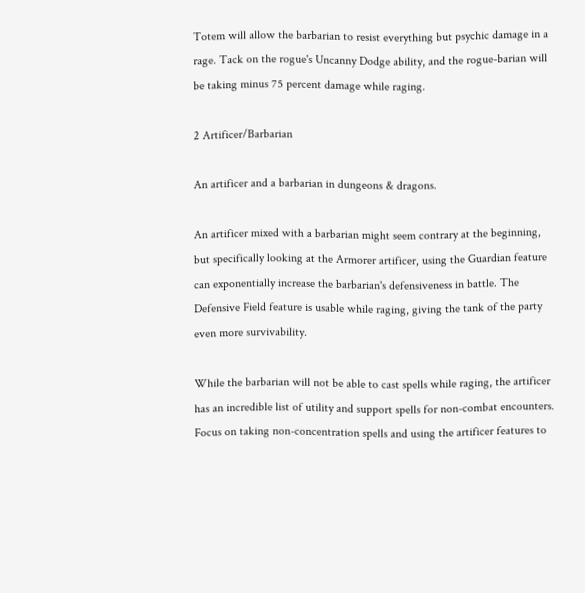Totem will allow the barbarian to resist everything but psychic damage in a rage. Tack on the rogue's Uncanny Dodge ability, and the rogue-barian will be taking minus 75 percent damage while raging.

2 Artificer/Barbarian

An artificer and a barbarian in dungeons & dragons.

An artificer mixed with a barbarian might seem contrary at the beginning, but specifically looking at the Armorer artificer, using the Guardian feature can exponentially increase the barbarian's defensiveness in battle. The Defensive Field feature is usable while raging, giving the tank of the party even more survivability.

While the barbarian will not be able to cast spells while raging, the artificer has an incredible list of utility and support spells for non-combat encounters. Focus on taking non-concentration spells and using the artificer features to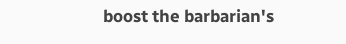boost the barbarian's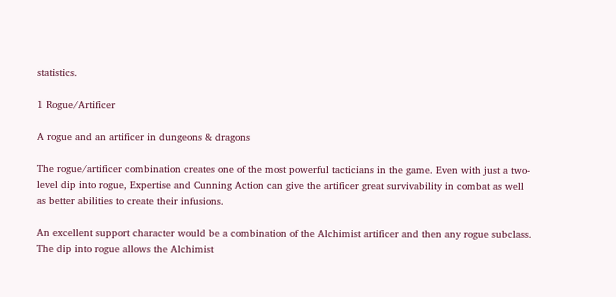statistics.

1 Rogue/Artificer

A rogue and an artificer in dungeons & dragons

The rogue/artificer combination creates one of the most powerful tacticians in the game. Even with just a two-level dip into rogue, Expertise and Cunning Action can give the artificer great survivability in combat as well as better abilities to create their infusions.

An excellent support character would be a combination of the Alchimist artificer and then any rogue subclass. The dip into rogue allows the Alchimist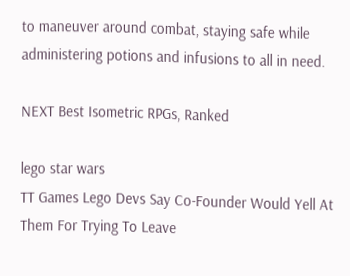to maneuver around combat, staying safe while administering potions and infusions to all in need.

NEXT Best Isometric RPGs, Ranked

lego star wars
TT Games Lego Devs Say Co-Founder Would Yell At Them For Trying To Leave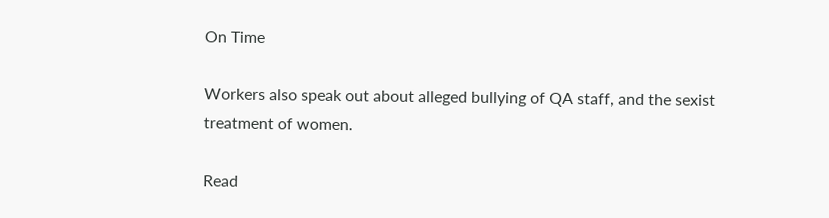On Time

Workers also speak out about alleged bullying of QA staff, and the sexist treatment of women.

Read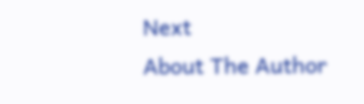Next
About The Author